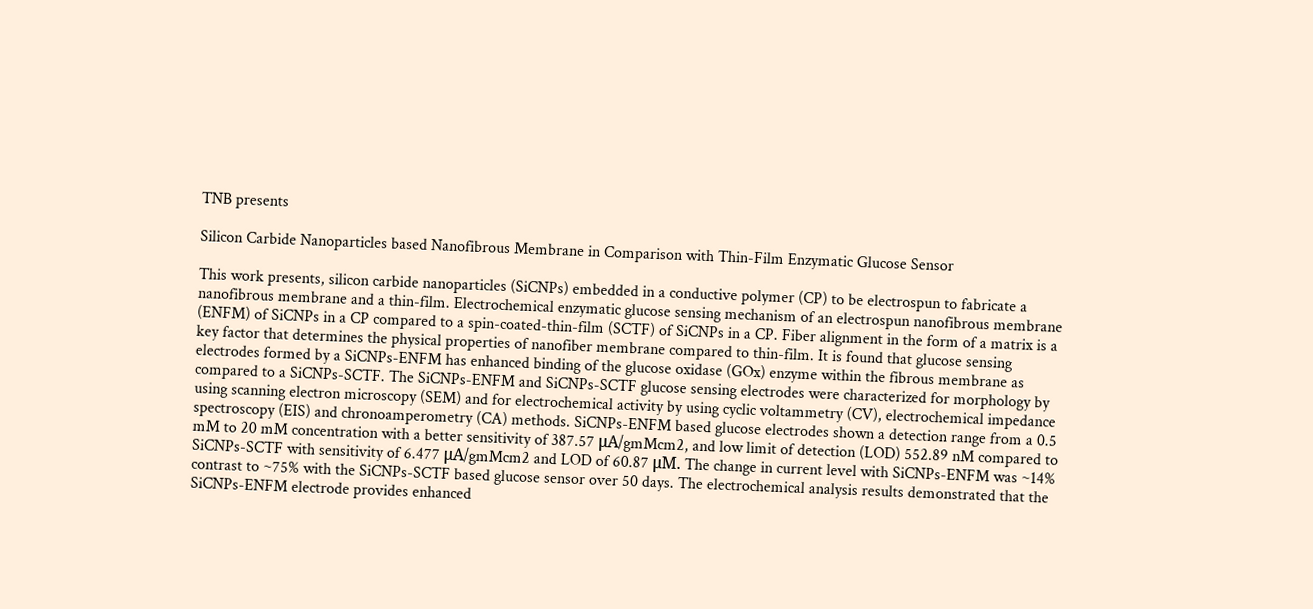TNB presents

Silicon Carbide Nanoparticles based Nanofibrous Membrane in Comparison with Thin-Film Enzymatic Glucose Sensor

This work presents, silicon carbide nanoparticles (SiCNPs) embedded in a conductive polymer (CP) to be electrospun to fabricate a nanofibrous membrane and a thin-film. Electrochemical enzymatic glucose sensing mechanism of an electrospun nanofibrous membrane (ENFM) of SiCNPs in a CP compared to a spin-coated-thin-film (SCTF) of SiCNPs in a CP. Fiber alignment in the form of a matrix is a key factor that determines the physical properties of nanofiber membrane compared to thin-film. It is found that glucose sensing electrodes formed by a SiCNPs-ENFM has enhanced binding of the glucose oxidase (GOx) enzyme within the fibrous membrane as compared to a SiCNPs-SCTF. The SiCNPs-ENFM and SiCNPs-SCTF glucose sensing electrodes were characterized for morphology by using scanning electron microscopy (SEM) and for electrochemical activity by using cyclic voltammetry (CV), electrochemical impedance spectroscopy (EIS) and chronoamperometry (CA) methods. SiCNPs-ENFM based glucose electrodes shown a detection range from a 0.5 mM to 20 mM concentration with a better sensitivity of 387.57 μA/gmMcm2, and low limit of detection (LOD) 552.89 nM compared to SiCNPs-SCTF with sensitivity of 6.477 μA/gmMcm2 and LOD of 60.87 μM. The change in current level with SiCNPs-ENFM was ~14% contrast to ~75% with the SiCNPs-SCTF based glucose sensor over 50 days. The electrochemical analysis results demonstrated that the SiCNPs-ENFM electrode provides enhanced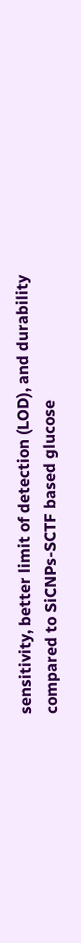sensitivity, better limit of detection (LOD), and durability compared to SiCNPs-SCTF based glucose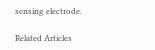sensing electrode.

Related Articles